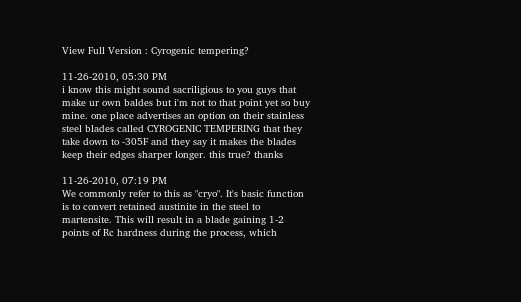View Full Version : Cyrogenic tempering?

11-26-2010, 05:30 PM
i know this might sound sacriligious to you guys that make ur own baldes but i'm not to that point yet so buy mine. one place advertises an option on their stainless steel blades called CYROGENIC TEMPERING that they take down to -305F and they say it makes the blades keep their edges sharper longer. this true? thanks

11-26-2010, 07:19 PM
We commonly refer to this as "cryo". It's basic function is to convert retained austinite in the steel to martensite. This will result in a blade gaining 1-2 points of Rc hardness during the process, which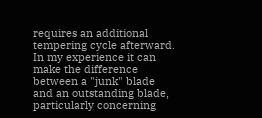requires an additional tempering cycle afterward. In my experience it can make the difference between a "junk" blade and an outstanding blade, particularly concerning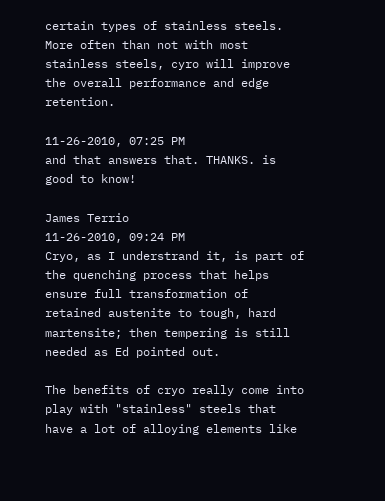certain types of stainless steels.
More often than not with most stainless steels, cyro will improve the overall performance and edge retention.

11-26-2010, 07:25 PM
and that answers that. THANKS. is good to know!

James Terrio
11-26-2010, 09:24 PM
Cryo, as I understrand it, is part of the quenching process that helps ensure full transformation of retained austenite to tough, hard martensite; then tempering is still needed as Ed pointed out.

The benefits of cryo really come into play with "stainless" steels that have a lot of alloying elements like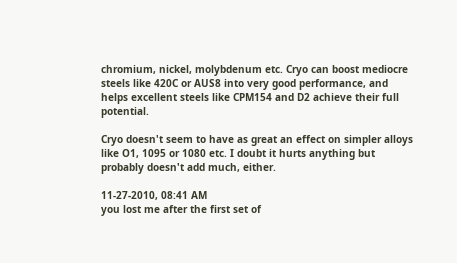chromium, nickel, molybdenum etc. Cryo can boost mediocre steels like 420C or AUS8 into very good performance, and helps excellent steels like CPM154 and D2 achieve their full potential.

Cryo doesn't seem to have as great an effect on simpler alloys like O1, 1095 or 1080 etc. I doubt it hurts anything but probably doesn't add much, either.

11-27-2010, 08:41 AM
you lost me after the first set of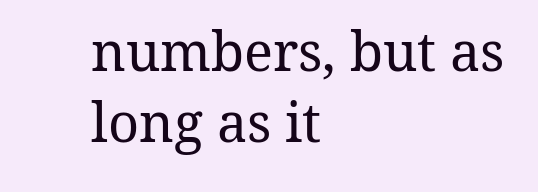numbers, but as long as it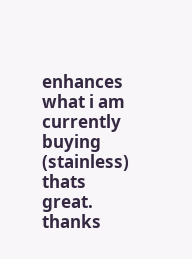enhances what i am currently buying (stainless) thats great. thanks